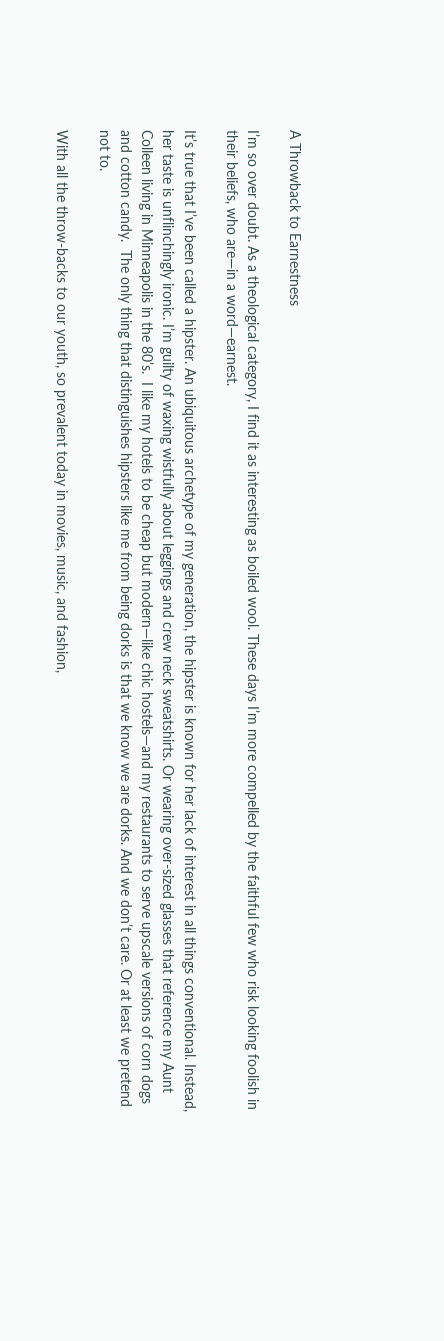A Throwback to Earnestness

I’m so over doubt. As a theological category, I find it as interesting as boiled wool. These days I’m more compelled by the faithful few who risk looking foolish in their beliefs, who are—in a word—earnest.

It’s true that I’ve been called a hipster. An ubiquitous archetype of my generation, the hipster is known for her lack of interest in all things conventional. Instead, her taste is unflinchingly ironic. I’m guilty of waxing wistfully about leggings and crew neck sweatshirts. Or wearing over-sized glasses that reference my Aunt Colleen living in Minneapolis in the 80’s.  I like my hotels to be cheap but modern—like chic hostels—and my restaurants to serve upscale versions of corn dogs and cotton candy.  The only thing that distinguishes hipsters like me from being dorks is that we know we are dorks. And we don’t care. Or at least we pretend not to.

With all the throw-backs to our youth, so prevalent today in movies, music, and fashion,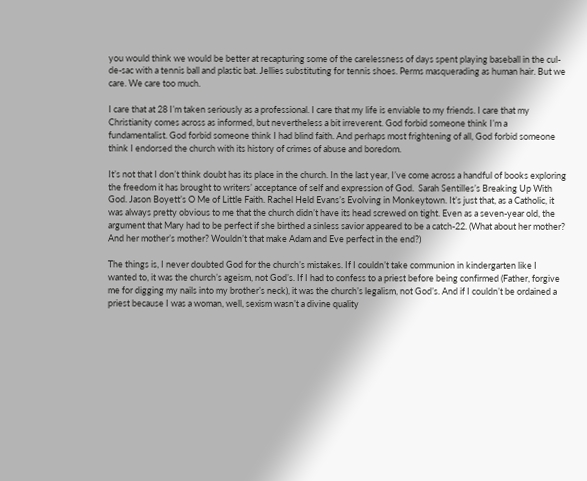you would think we would be better at recapturing some of the carelessness of days spent playing baseball in the cul-de-sac with a tennis ball and plastic bat. Jellies substituting for tennis shoes. Perms masquerading as human hair. But we care. We care too much.

I care that at 28 I’m taken seriously as a professional. I care that my life is enviable to my friends. I care that my Christianity comes across as informed, but nevertheless a bit irreverent. God forbid someone think I’m a fundamentalist. God forbid someone think I had blind faith. And perhaps most frightening of all, God forbid someone think I endorsed the church with its history of crimes of abuse and boredom.

It’s not that I don’t think doubt has its place in the church. In the last year, I’ve come across a handful of books exploring the freedom it has brought to writers’ acceptance of self and expression of God.  Sarah Sentilles’s Breaking Up With God. Jason Boyett’s O Me of Little Faith. Rachel Held Evans’s Evolving in Monkeytown. It’s just that, as a Catholic, it was always pretty obvious to me that the church didn’t have its head screwed on tight. Even as a seven-year old, the argument that Mary had to be perfect if she birthed a sinless savior appeared to be a catch-22. (What about her mother? And her mother’s mother? Wouldn’t that make Adam and Eve perfect in the end?)

The things is, I never doubted God for the church’s mistakes. If I couldn’t take communion in kindergarten like I wanted to, it was the church’s ageism, not God’s. If I had to confess to a priest before being confirmed (Father, forgive me for digging my nails into my brother’s neck), it was the church’s legalism, not God’s. And if I couldn’t be ordained a priest because I was a woman, well, sexism wasn’t a divine quality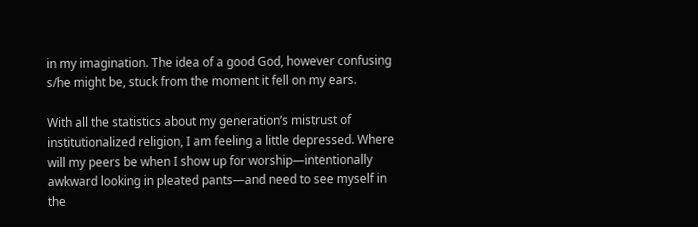in my imagination. The idea of a good God, however confusing s/he might be, stuck from the moment it fell on my ears.

With all the statistics about my generation’s mistrust of institutionalized religion, I am feeling a little depressed. Where will my peers be when I show up for worship—intentionally awkward looking in pleated pants—and need to see myself in the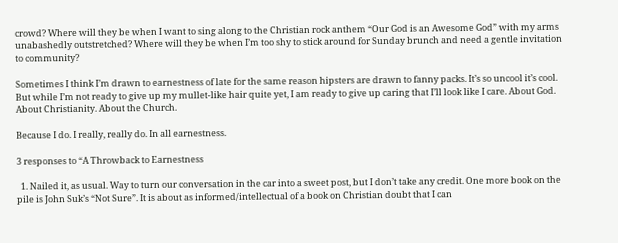crowd? Where will they be when I want to sing along to the Christian rock anthem “Our God is an Awesome God” with my arms unabashedly outstretched? Where will they be when I’m too shy to stick around for Sunday brunch and need a gentle invitation to community?

Sometimes I think I’m drawn to earnestness of late for the same reason hipsters are drawn to fanny packs. It’s so uncool it’s cool. But while I’m not ready to give up my mullet-like hair quite yet, I am ready to give up caring that I’ll look like I care. About God. About Christianity. About the Church.

Because I do. I really, really do. In all earnestness.

3 responses to “A Throwback to Earnestness

  1. Nailed it, as usual. Way to turn our conversation in the car into a sweet post, but I don’t take any credit. One more book on the pile is John Suk’s “Not Sure”. It is about as informed/intellectual of a book on Christian doubt that I can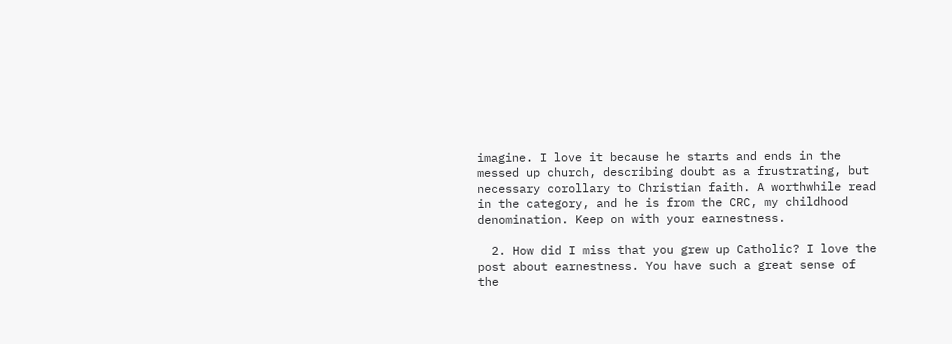imagine. I love it because he starts and ends in the messed up church, describing doubt as a frustrating, but necessary corollary to Christian faith. A worthwhile read in the category, and he is from the CRC, my childhood denomination. Keep on with your earnestness.

  2. How did I miss that you grew up Catholic? I love the post about earnestness. You have such a great sense of the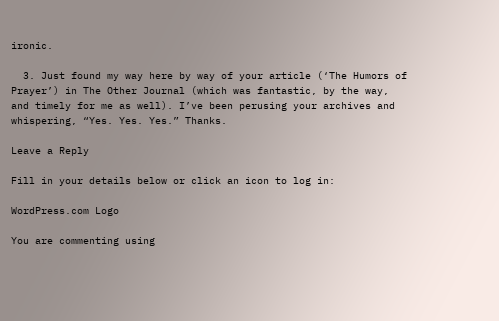ironic.

  3. Just found my way here by way of your article (‘The Humors of Prayer’) in The Other Journal (which was fantastic, by the way, and timely for me as well). I’ve been perusing your archives and whispering, “Yes. Yes. Yes.” Thanks.

Leave a Reply

Fill in your details below or click an icon to log in:

WordPress.com Logo

You are commenting using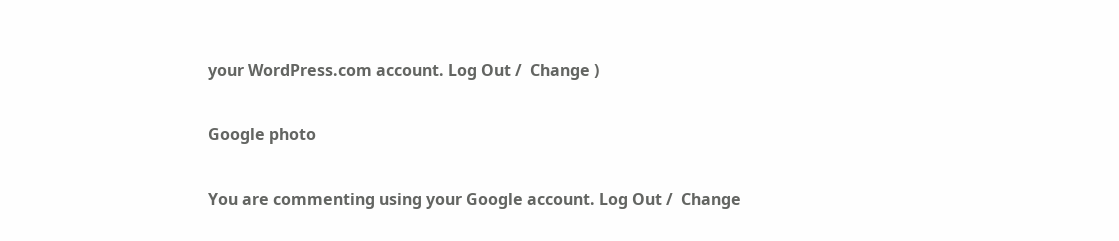your WordPress.com account. Log Out /  Change )

Google photo

You are commenting using your Google account. Log Out /  Change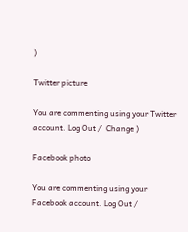)

Twitter picture

You are commenting using your Twitter account. Log Out /  Change )

Facebook photo

You are commenting using your Facebook account. Log Out /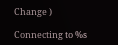Change )

Connecting to %s